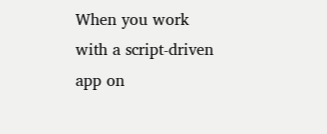When you work with a script-driven app on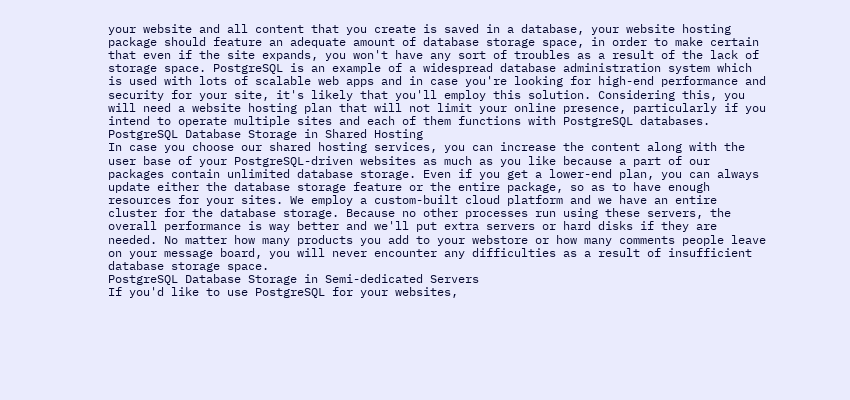your website and all content that you create is saved in a database, your website hosting package should feature an adequate amount of database storage space, in order to make certain that even if the site expands, you won't have any sort of troubles as a result of the lack of storage space. PostgreSQL is an example of a widespread database administration system which is used with lots of scalable web apps and in case you're looking for high-end performance and security for your site, it's likely that you'll employ this solution. Considering this, you will need a website hosting plan that will not limit your online presence, particularly if you intend to operate multiple sites and each of them functions with PostgreSQL databases.
PostgreSQL Database Storage in Shared Hosting
In case you choose our shared hosting services, you can increase the content along with the user base of your PostgreSQL-driven websites as much as you like because a part of our packages contain unlimited database storage. Even if you get a lower-end plan, you can always update either the database storage feature or the entire package, so as to have enough resources for your sites. We employ a custom-built cloud platform and we have an entire cluster for the database storage. Because no other processes run using these servers, the overall performance is way better and we'll put extra servers or hard disks if they are needed. No matter how many products you add to your webstore or how many comments people leave on your message board, you will never encounter any difficulties as a result of insufficient database storage space.
PostgreSQL Database Storage in Semi-dedicated Servers
If you'd like to use PostgreSQL for your websites,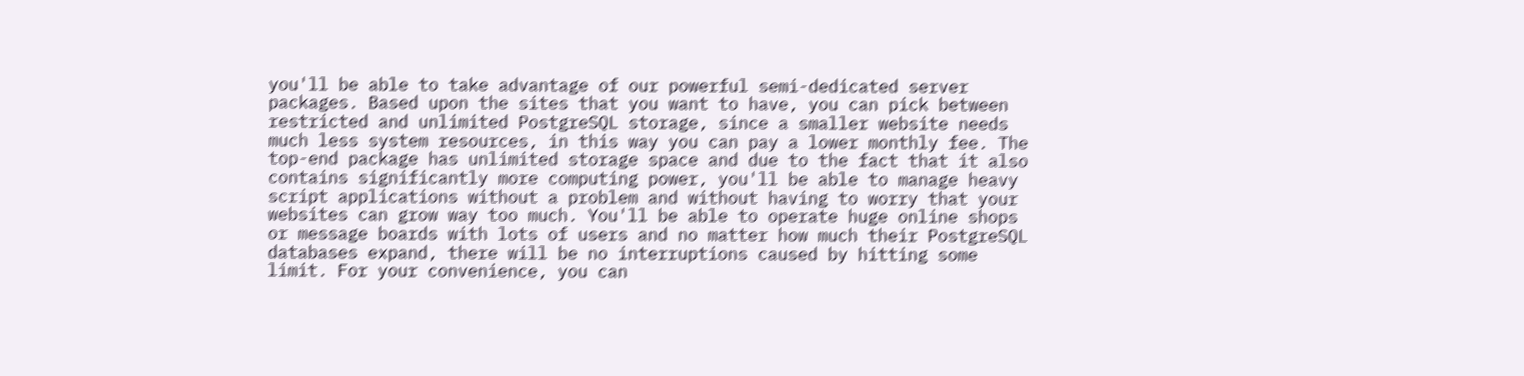you'll be able to take advantage of our powerful semi-dedicated server packages. Based upon the sites that you want to have, you can pick between restricted and unlimited PostgreSQL storage, since a smaller website needs much less system resources, in this way you can pay a lower monthly fee. The top-end package has unlimited storage space and due to the fact that it also contains significantly more computing power, you'll be able to manage heavy script applications without a problem and without having to worry that your websites can grow way too much. You'll be able to operate huge online shops or message boards with lots of users and no matter how much their PostgreSQL databases expand, there will be no interruptions caused by hitting some limit. For your convenience, you can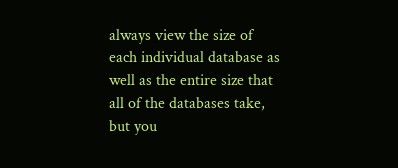always view the size of each individual database as well as the entire size that all of the databases take, but you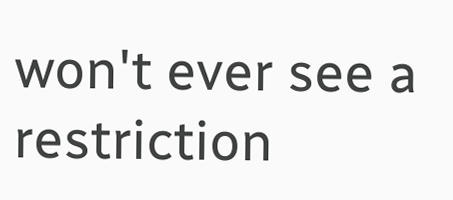won't ever see a restriction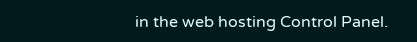in the web hosting Control Panel.